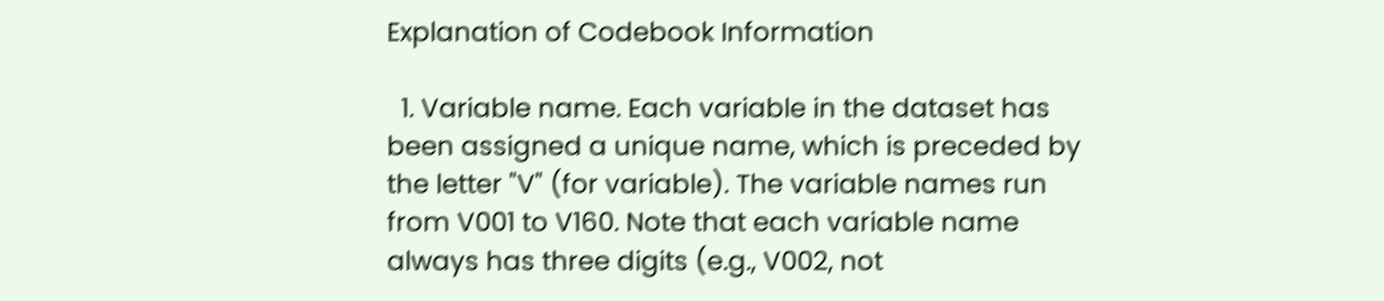Explanation of Codebook Information

  1. Variable name. Each variable in the dataset has been assigned a unique name, which is preceded by the letter "V" (for variable). The variable names run from V001 to V160. Note that each variable name always has three digits (e.g., V002, not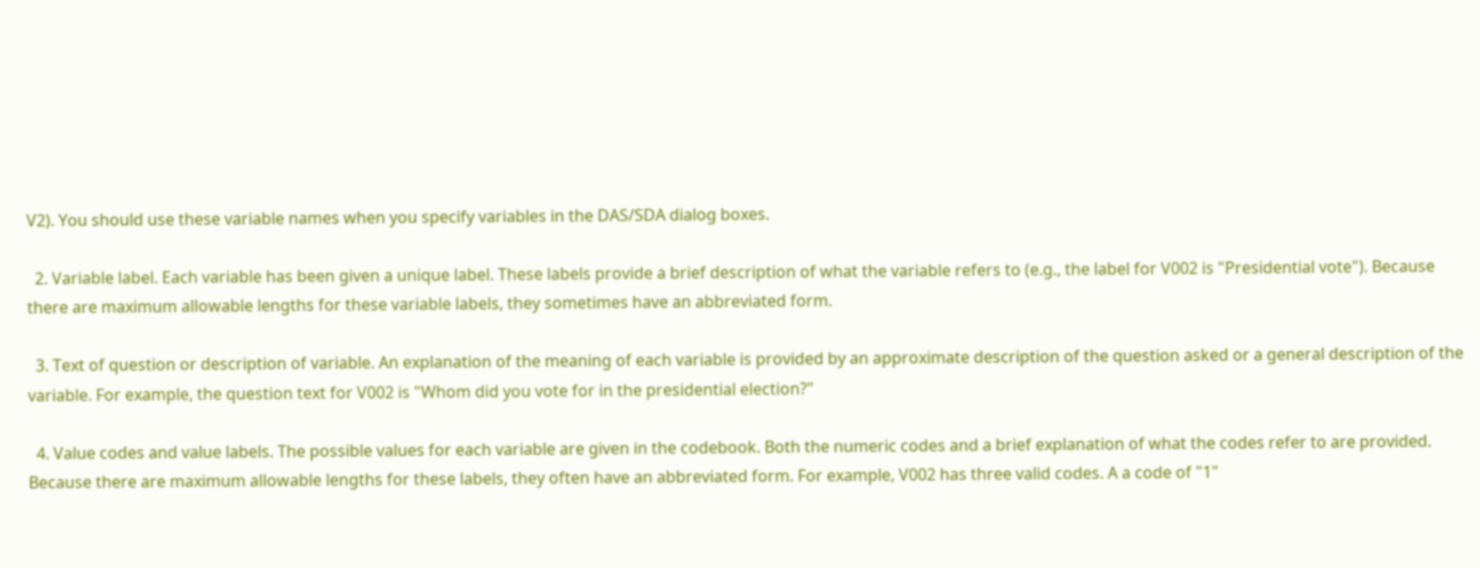V2). You should use these variable names when you specify variables in the DAS/SDA dialog boxes.

  2. Variable label. Each variable has been given a unique label. These labels provide a brief description of what the variable refers to (e.g., the label for V002 is "Presidential vote"). Because there are maximum allowable lengths for these variable labels, they sometimes have an abbreviated form.

  3. Text of question or description of variable. An explanation of the meaning of each variable is provided by an approximate description of the question asked or a general description of the variable. For example, the question text for V002 is "Whom did you vote for in the presidential election?"

  4. Value codes and value labels. The possible values for each variable are given in the codebook. Both the numeric codes and a brief explanation of what the codes refer to are provided. Because there are maximum allowable lengths for these labels, they often have an abbreviated form. For example, V002 has three valid codes. A a code of "1"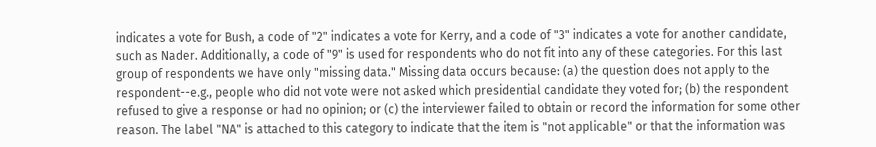indicates a vote for Bush, a code of "2" indicates a vote for Kerry, and a code of "3" indicates a vote for another candidate, such as Nader. Additionally, a code of "9" is used for respondents who do not fit into any of these categories. For this last group of respondents we have only "missing data." Missing data occurs because: (a) the question does not apply to the respondent--e.g., people who did not vote were not asked which presidential candidate they voted for; (b) the respondent refused to give a response or had no opinion; or (c) the interviewer failed to obtain or record the information for some other reason. The label "NA" is attached to this category to indicate that the item is "not applicable" or that the information was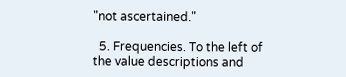"not ascertained."

  5. Frequencies. To the left of the value descriptions and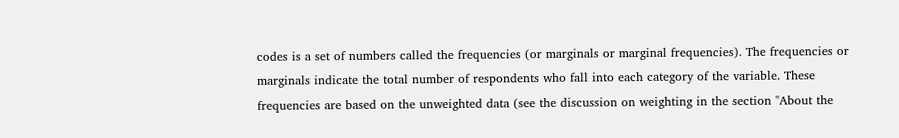codes is a set of numbers called the frequencies (or marginals or marginal frequencies). The frequencies or marginals indicate the total number of respondents who fall into each category of the variable. These frequencies are based on the unweighted data (see the discussion on weighting in the section "About the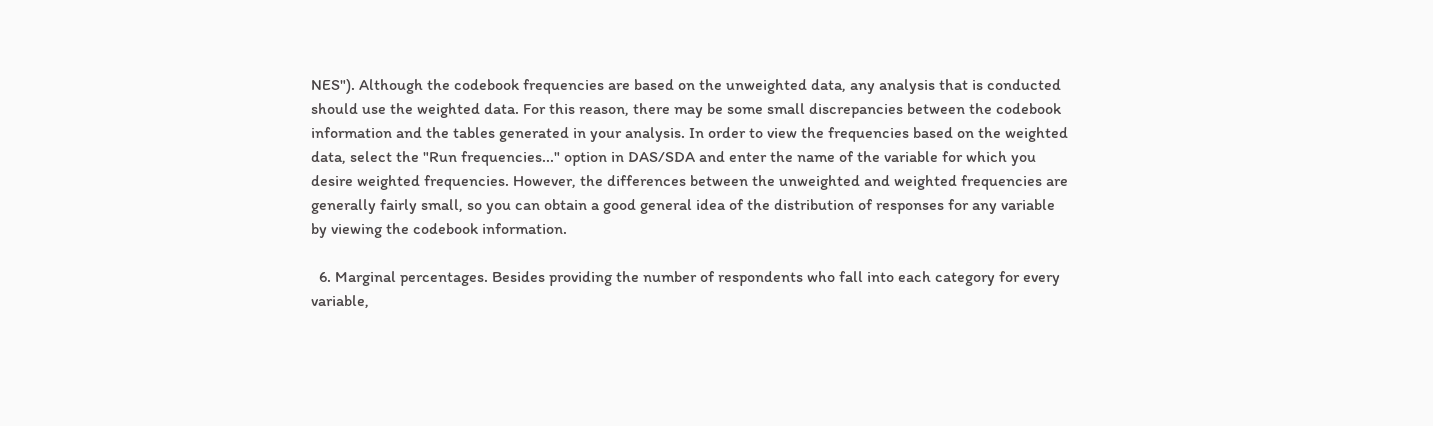NES"). Although the codebook frequencies are based on the unweighted data, any analysis that is conducted should use the weighted data. For this reason, there may be some small discrepancies between the codebook information and the tables generated in your analysis. In order to view the frequencies based on the weighted data, select the "Run frequencies..." option in DAS/SDA and enter the name of the variable for which you desire weighted frequencies. However, the differences between the unweighted and weighted frequencies are generally fairly small, so you can obtain a good general idea of the distribution of responses for any variable by viewing the codebook information.

  6. Marginal percentages. Besides providing the number of respondents who fall into each category for every variable,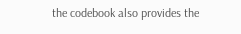the codebook also provides the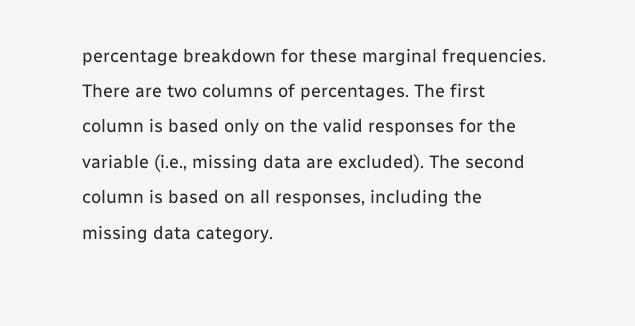percentage breakdown for these marginal frequencies. There are two columns of percentages. The first column is based only on the valid responses for the variable (i.e., missing data are excluded). The second column is based on all responses, including the missing data category.